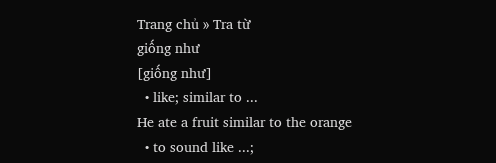Trang chủ » Tra từ
giống như
[giống như]
  • like; similar to ...
He ate a fruit similar to the orange
  • to sound like ...;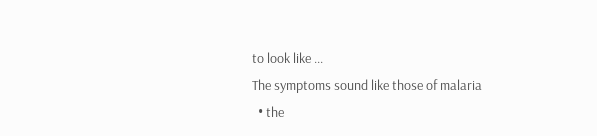to look like ...
The symptoms sound like those of malaria
  • the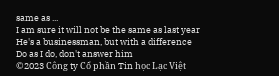same as ...
I am sure it will not be the same as last year
He's a businessman, but with a difference
Do as I do, don't answer him
©2023 Công ty Cổ phần Tin học Lạc Việt